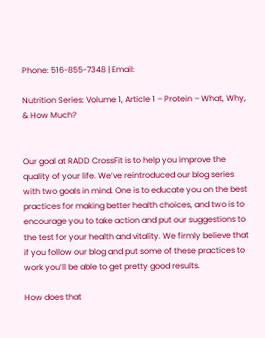Phone: 516-855-7348 | Email:

Nutrition Series: Volume 1, Article 1 – Protein – What, Why, & How Much?


Our goal at RADD CrossFit is to help you improve the quality of your life. We’ve reintroduced our blog series with two goals in mind. One is to educate you on the best practices for making better health choices, and two is to encourage you to take action and put our suggestions to the test for your health and vitality. We firmly believe that if you follow our blog and put some of these practices to work you’ll be able to get pretty good results.

How does that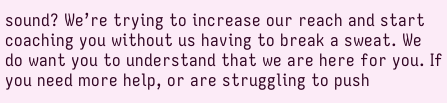sound? We’re trying to increase our reach and start coaching you without us having to break a sweat. We do want you to understand that we are here for you. If you need more help, or are struggling to push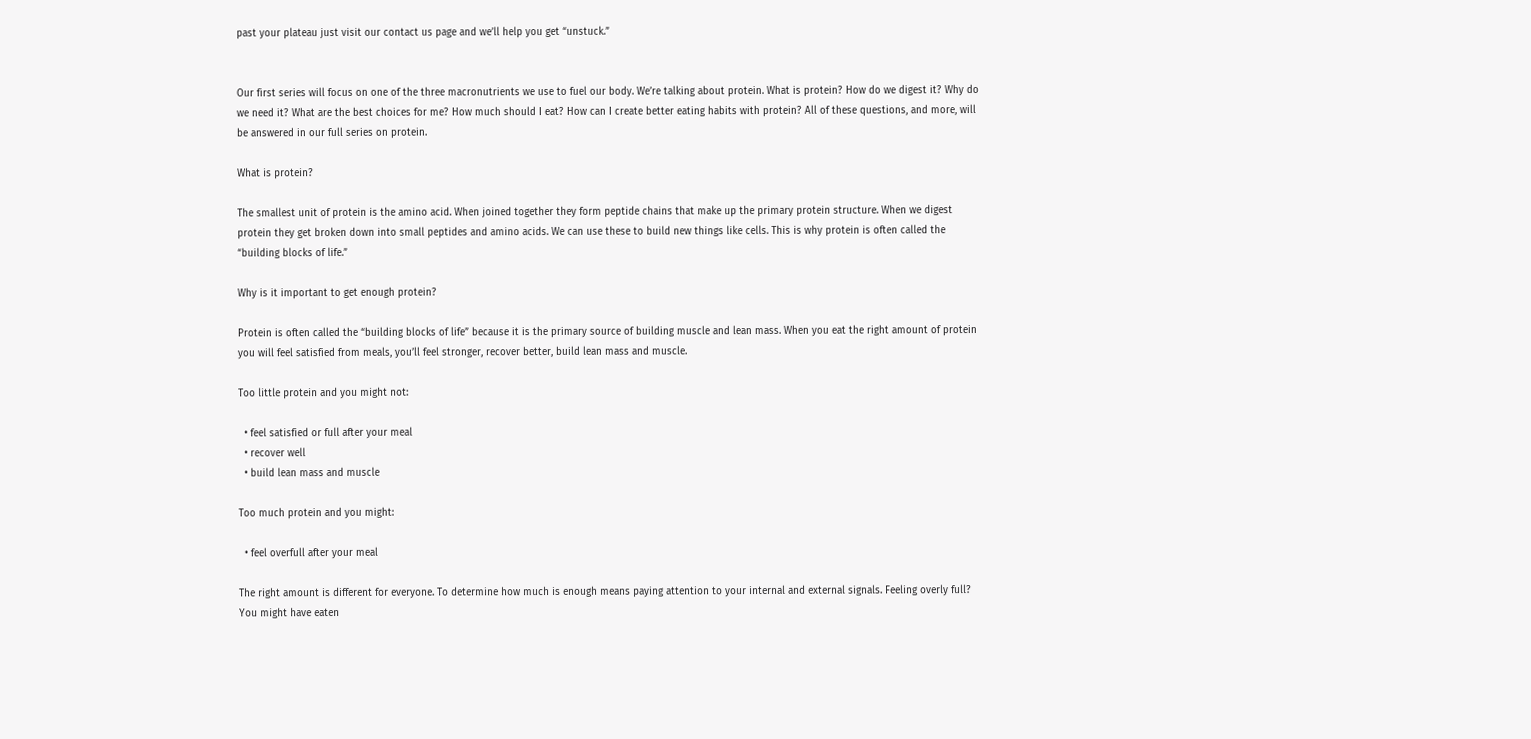past your plateau just visit our contact us page and we’ll help you get “unstuck.”


Our first series will focus on one of the three macronutrients we use to fuel our body. We’re talking about protein. What is protein? How do we digest it? Why do we need it? What are the best choices for me? How much should I eat? How can I create better eating habits with protein? All of these questions, and more, will be answered in our full series on protein.

What is protein?

The smallest unit of protein is the amino acid. When joined together they form peptide chains that make up the primary protein structure. When we digest protein they get broken down into small peptides and amino acids. We can use these to build new things like cells. This is why protein is often called the “building blocks of life.”

Why is it important to get enough protein?

Protein is often called the “building blocks of life” because it is the primary source of building muscle and lean mass. When you eat the right amount of protein you will feel satisfied from meals, you’ll feel stronger, recover better, build lean mass and muscle.

Too little protein and you might not:

  • feel satisfied or full after your meal
  • recover well
  • build lean mass and muscle

Too much protein and you might:

  • feel overfull after your meal

The right amount is different for everyone. To determine how much is enough means paying attention to your internal and external signals. Feeling overly full? You might have eaten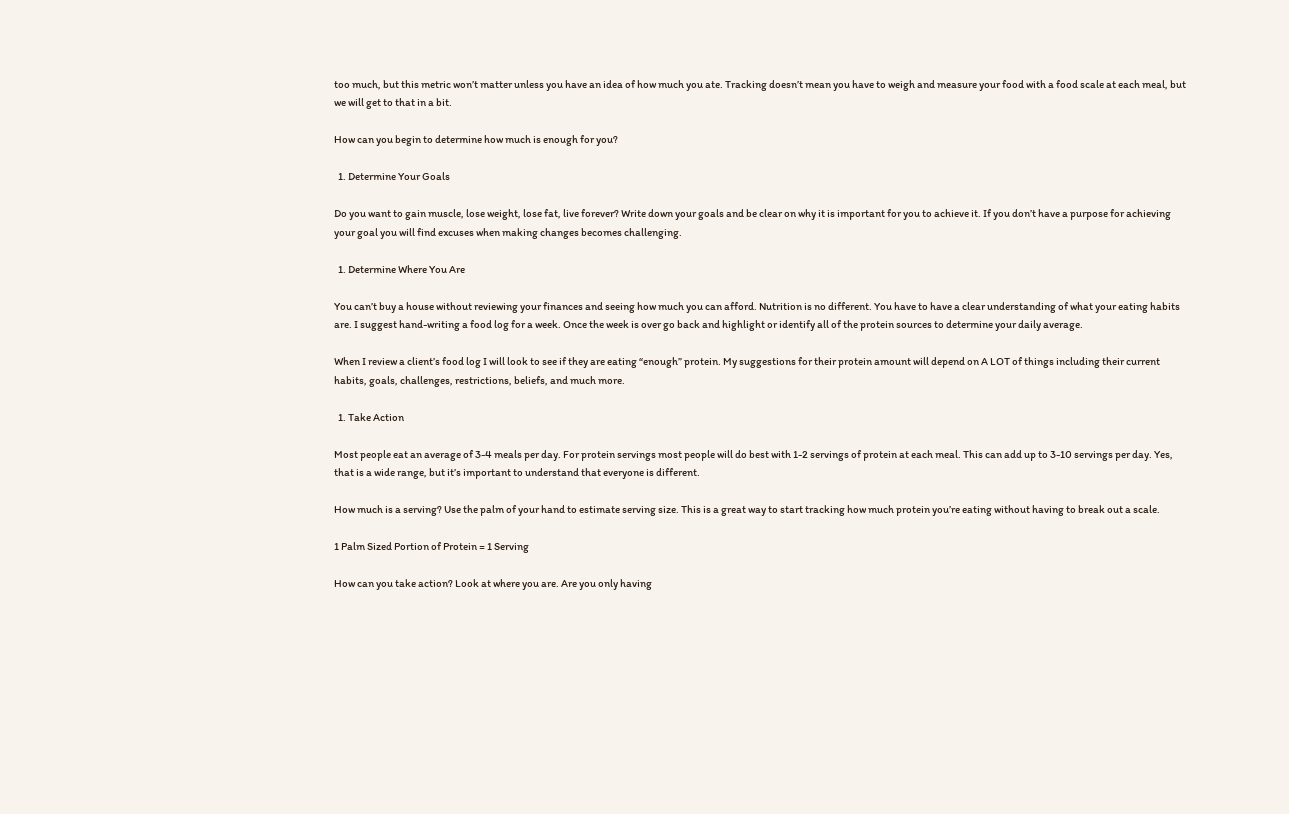too much, but this metric won’t matter unless you have an idea of how much you ate. Tracking doesn’t mean you have to weigh and measure your food with a food scale at each meal, but we will get to that in a bit.

How can you begin to determine how much is enough for you?

  1. Determine Your Goals

Do you want to gain muscle, lose weight, lose fat, live forever? Write down your goals and be clear on why it is important for you to achieve it. If you don’t have a purpose for achieving your goal you will find excuses when making changes becomes challenging.

  1. Determine Where You Are

You can’t buy a house without reviewing your finances and seeing how much you can afford. Nutrition is no different. You have to have a clear understanding of what your eating habits are. I suggest hand-writing a food log for a week. Once the week is over go back and highlight or identify all of the protein sources to determine your daily average.

When I review a client’s food log I will look to see if they are eating “enough” protein. My suggestions for their protein amount will depend on A LOT of things including their current habits, goals, challenges, restrictions, beliefs, and much more.

  1. Take Action

Most people eat an average of 3-4 meals per day. For protein servings most people will do best with 1-2 servings of protein at each meal. This can add up to 3-10 servings per day. Yes, that is a wide range, but it’s important to understand that everyone is different.

How much is a serving? Use the palm of your hand to estimate serving size. This is a great way to start tracking how much protein you’re eating without having to break out a scale.

1 Palm Sized Portion of Protein = 1 Serving

How can you take action? Look at where you are. Are you only having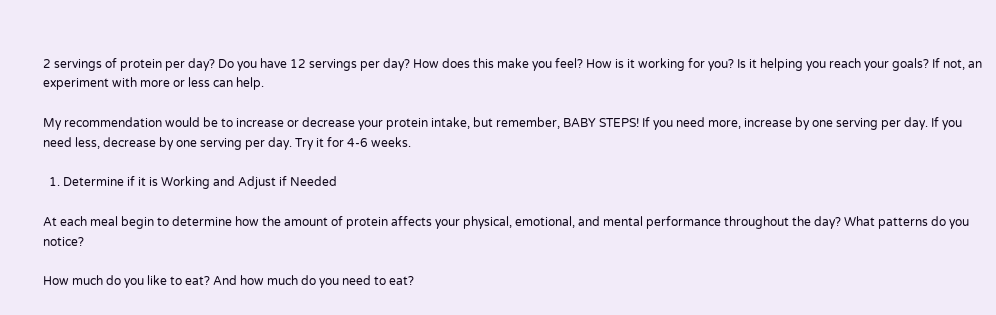2 servings of protein per day? Do you have 12 servings per day? How does this make you feel? How is it working for you? Is it helping you reach your goals? If not, an experiment with more or less can help.

My recommendation would be to increase or decrease your protein intake, but remember, BABY STEPS! If you need more, increase by one serving per day. If you need less, decrease by one serving per day. Try it for 4-6 weeks.

  1. Determine if it is Working and Adjust if Needed

At each meal begin to determine how the amount of protein affects your physical, emotional, and mental performance throughout the day? What patterns do you notice?

How much do you like to eat? And how much do you need to eat?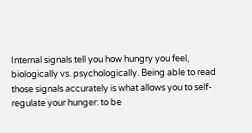Internal signals tell you how hungry you feel, biologically vs. psychologically. Being able to read those signals accurately is what allows you to self-regulate your hunger: to be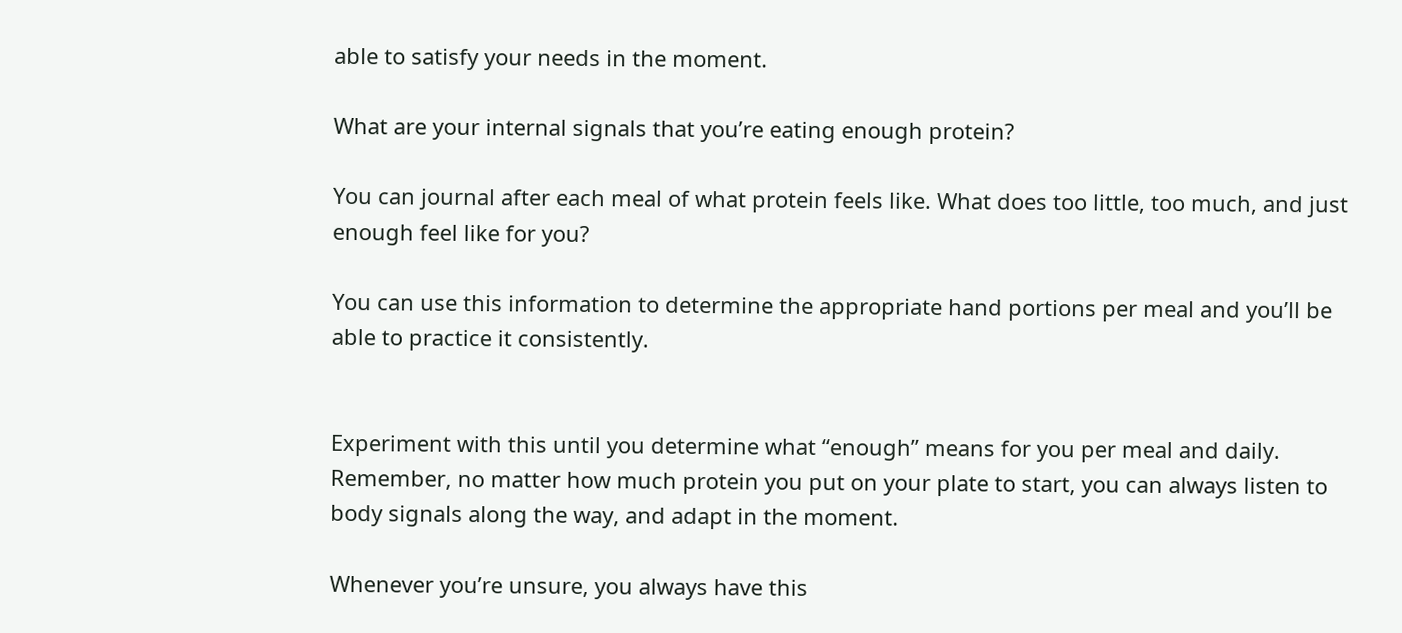able to satisfy your needs in the moment.

What are your internal signals that you’re eating enough protein?

You can journal after each meal of what protein feels like. What does too little, too much, and just enough feel like for you?

You can use this information to determine the appropriate hand portions per meal and you’ll be able to practice it consistently.


Experiment with this until you determine what “enough” means for you per meal and daily. Remember, no matter how much protein you put on your plate to start, you can always listen to body signals along the way, and adapt in the moment.

Whenever you’re unsure, you always have this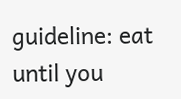guideline: eat until you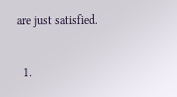are just satisfied.


  1.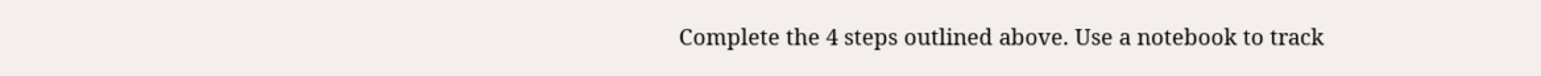Complete the 4 steps outlined above. Use a notebook to track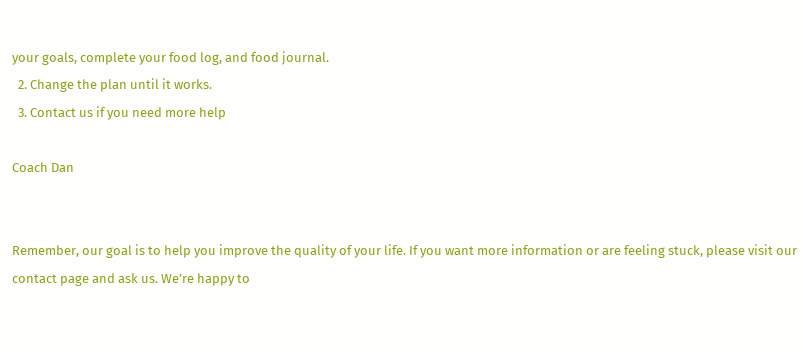your goals, complete your food log, and food journal.
  2. Change the plan until it works.
  3. Contact us if you need more help

Coach Dan


Remember, our goal is to help you improve the quality of your life. If you want more information or are feeling stuck, please visit our contact page and ask us. We’re happy to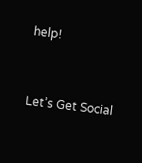help!


Let’s Get Social